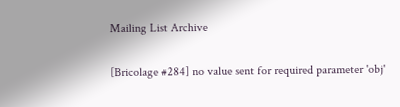Mailing List Archive

[Bricolage #284] no value sent for required parameter 'obj'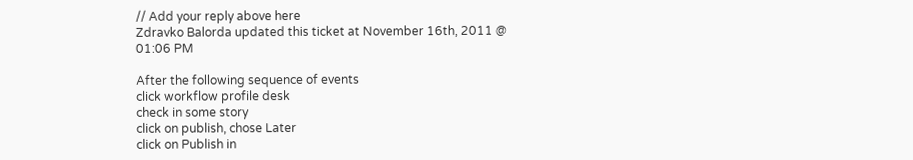// Add your reply above here
Zdravko Balorda updated this ticket at November 16th, 2011 @ 01:06 PM

After the following sequence of events
click workflow profile desk
check in some story
click on publish, chose Later
click on Publish in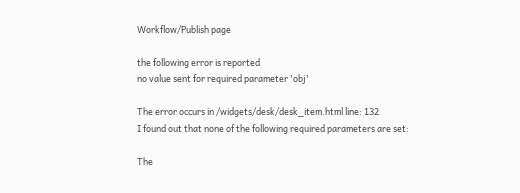Workflow/Publish page

the following error is reported
no value sent for required parameter 'obj'

The error occurs in /widgets/desk/desk_item.html line: 132
I found out that none of the following required parameters are set:

The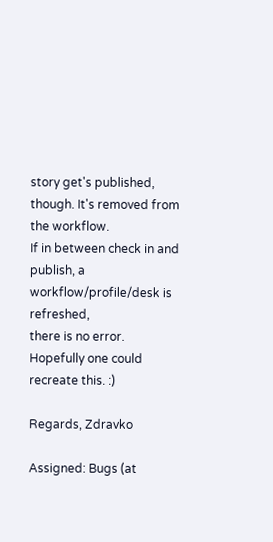story get's published, though. It's removed from the workflow.
If in between check in and publish, a workflow/profile/desk is refreshed,
there is no error.
Hopefully one could recreate this. :)

Regards, Zdravko

Assigned: Bugs (at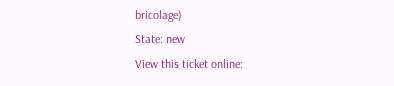bricolage)
State: new
View this ticket online: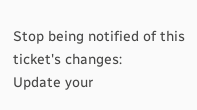Stop being notified of this ticket's changes:
Update your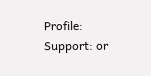Profile:
Support: or